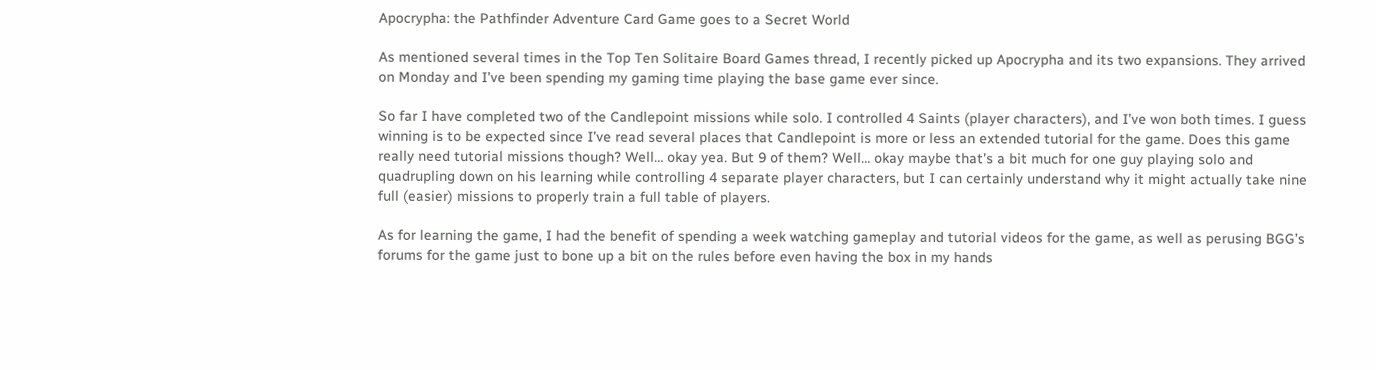Apocrypha: the Pathfinder Adventure Card Game goes to a Secret World

As mentioned several times in the Top Ten Solitaire Board Games thread, I recently picked up Apocrypha and its two expansions. They arrived on Monday and I’ve been spending my gaming time playing the base game ever since.

So far I have completed two of the Candlepoint missions while solo. I controlled 4 Saints (player characters), and I’ve won both times. I guess winning is to be expected since I’ve read several places that Candlepoint is more or less an extended tutorial for the game. Does this game really need tutorial missions though? Well… okay yea. But 9 of them? Well… okay maybe that’s a bit much for one guy playing solo and quadrupling down on his learning while controlling 4 separate player characters, but I can certainly understand why it might actually take nine full (easier) missions to properly train a full table of players.

As for learning the game, I had the benefit of spending a week watching gameplay and tutorial videos for the game, as well as perusing BGG’s forums for the game just to bone up a bit on the rules before even having the box in my hands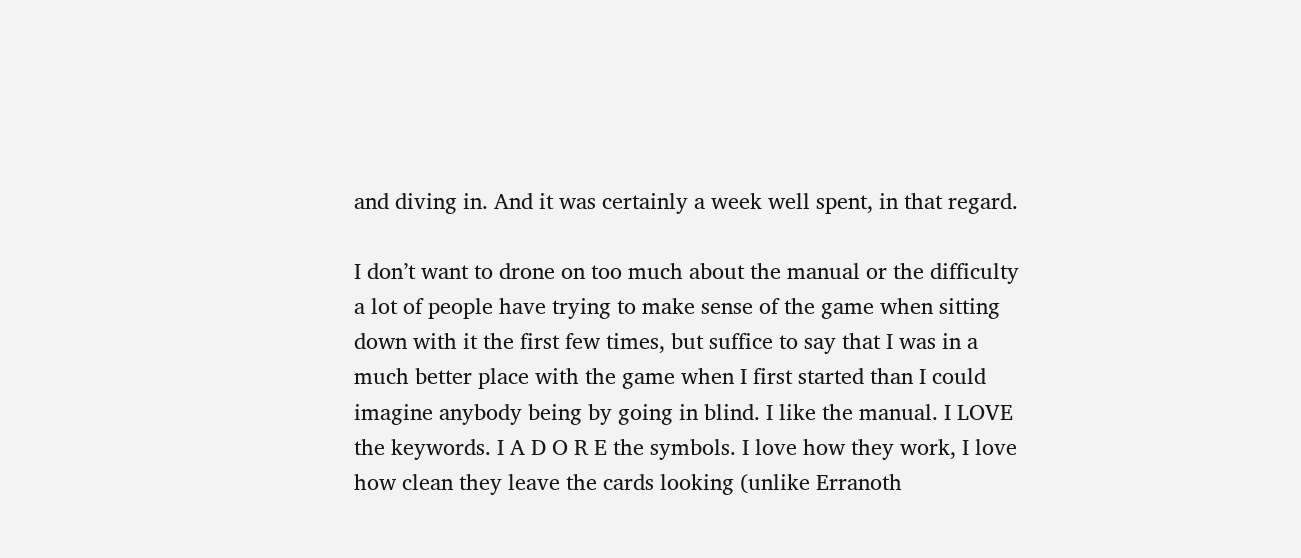and diving in. And it was certainly a week well spent, in that regard.

I don’t want to drone on too much about the manual or the difficulty a lot of people have trying to make sense of the game when sitting down with it the first few times, but suffice to say that I was in a much better place with the game when I first started than I could imagine anybody being by going in blind. I like the manual. I LOVE the keywords. I A D O R E the symbols. I love how they work, I love how clean they leave the cards looking (unlike Erranoth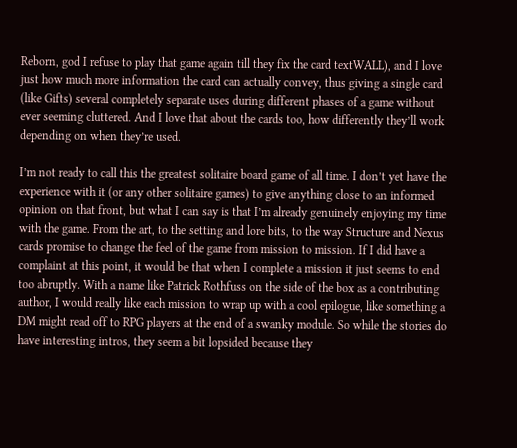Reborn, god I refuse to play that game again till they fix the card textWALL), and I love just how much more information the card can actually convey, thus giving a single card (like Gifts) several completely separate uses during different phases of a game without ever seeming cluttered. And I love that about the cards too, how differently they’ll work depending on when they’re used.

I’m not ready to call this the greatest solitaire board game of all time. I don’t yet have the experience with it (or any other solitaire games) to give anything close to an informed opinion on that front, but what I can say is that I’m already genuinely enjoying my time with the game. From the art, to the setting and lore bits, to the way Structure and Nexus cards promise to change the feel of the game from mission to mission. If I did have a complaint at this point, it would be that when I complete a mission it just seems to end too abruptly. With a name like Patrick Rothfuss on the side of the box as a contributing author, I would really like each mission to wrap up with a cool epilogue, like something a DM might read off to RPG players at the end of a swanky module. So while the stories do have interesting intros, they seem a bit lopsided because they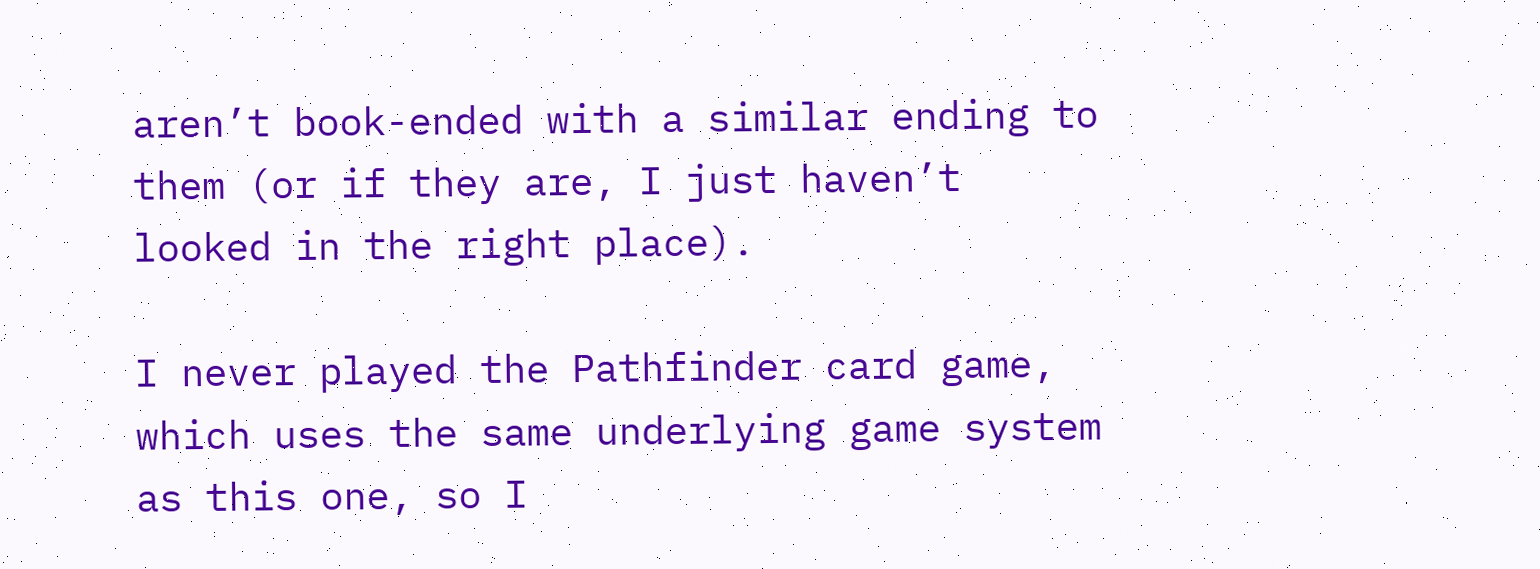aren’t book-ended with a similar ending to them (or if they are, I just haven’t looked in the right place).

I never played the Pathfinder card game, which uses the same underlying game system as this one, so I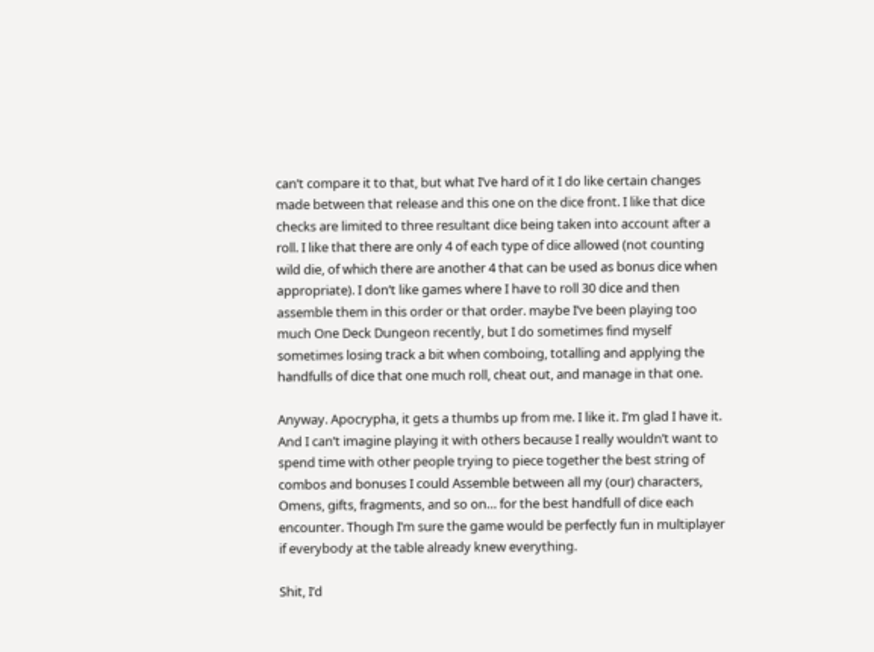can’t compare it to that, but what I’ve hard of it I do like certain changes made between that release and this one on the dice front. I like that dice checks are limited to three resultant dice being taken into account after a roll. I like that there are only 4 of each type of dice allowed (not counting wild die, of which there are another 4 that can be used as bonus dice when appropriate). I don’t like games where I have to roll 30 dice and then assemble them in this order or that order. maybe I’ve been playing too much One Deck Dungeon recently, but I do sometimes find myself sometimes losing track a bit when comboing, totalling and applying the handfulls of dice that one much roll, cheat out, and manage in that one.

Anyway. Apocrypha, it gets a thumbs up from me. I like it. I’m glad I have it. And I can’t imagine playing it with others because I really wouldn’t want to spend time with other people trying to piece together the best string of combos and bonuses I could Assemble between all my (our) characters, Omens, gifts, fragments, and so on… for the best handfull of dice each encounter. Though I’m sure the game would be perfectly fun in multiplayer if everybody at the table already knew everything.

Shit, I’d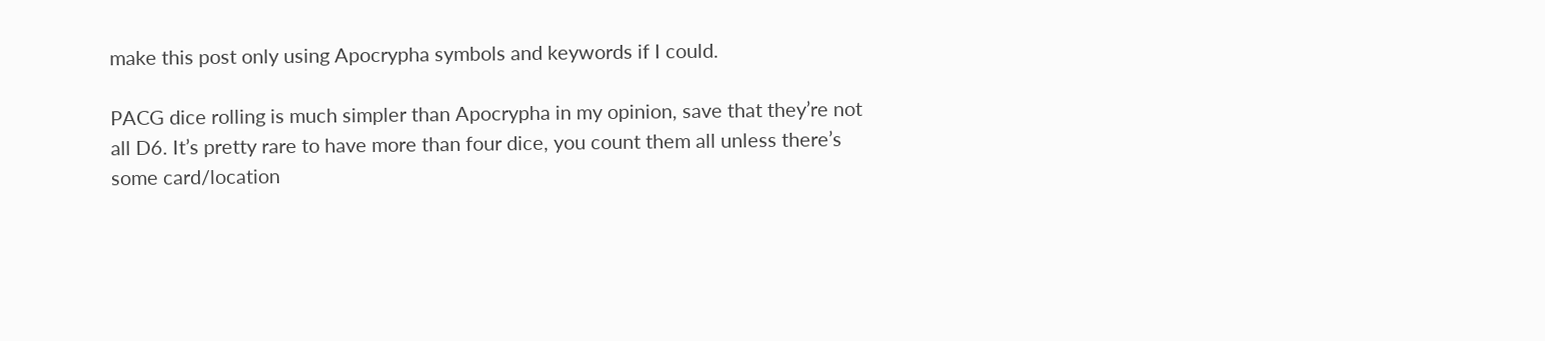make this post only using Apocrypha symbols and keywords if I could.

PACG dice rolling is much simpler than Apocrypha in my opinion, save that they’re not all D6. It’s pretty rare to have more than four dice, you count them all unless there’s some card/location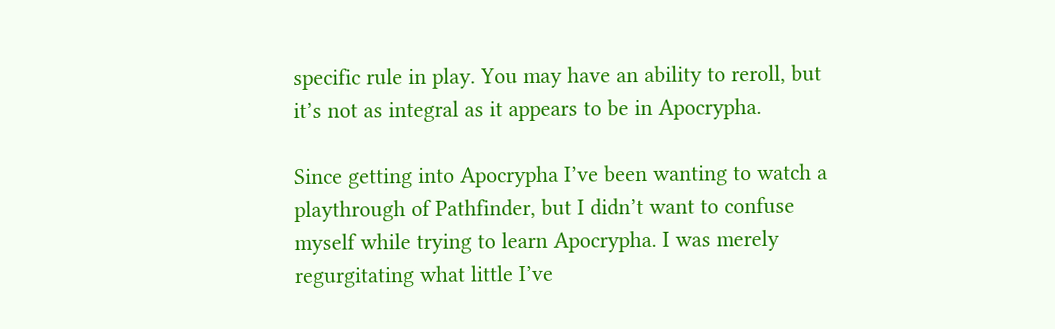specific rule in play. You may have an ability to reroll, but it’s not as integral as it appears to be in Apocrypha.

Since getting into Apocrypha I’ve been wanting to watch a playthrough of Pathfinder, but I didn’t want to confuse myself while trying to learn Apocrypha. I was merely regurgitating what little I’ve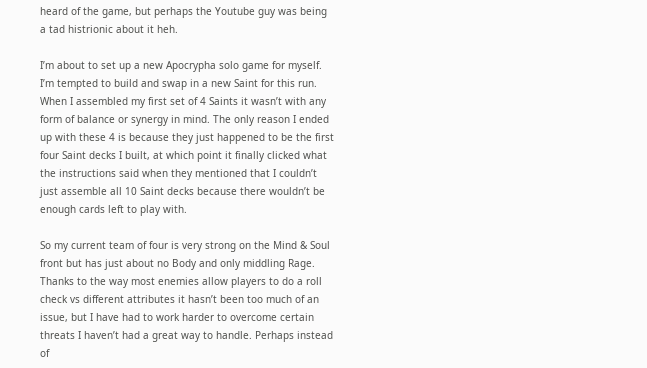heard of the game, but perhaps the Youtube guy was being a tad histrionic about it heh.

I’m about to set up a new Apocrypha solo game for myself. I’m tempted to build and swap in a new Saint for this run. When I assembled my first set of 4 Saints it wasn’t with any form of balance or synergy in mind. The only reason I ended up with these 4 is because they just happened to be the first four Saint decks I built, at which point it finally clicked what the instructions said when they mentioned that I couldn’t just assemble all 10 Saint decks because there wouldn’t be enough cards left to play with.

So my current team of four is very strong on the Mind & Soul front but has just about no Body and only middling Rage. Thanks to the way most enemies allow players to do a roll check vs different attributes it hasn’t been too much of an issue, but I have had to work harder to overcome certain threats I haven’t had a great way to handle. Perhaps instead of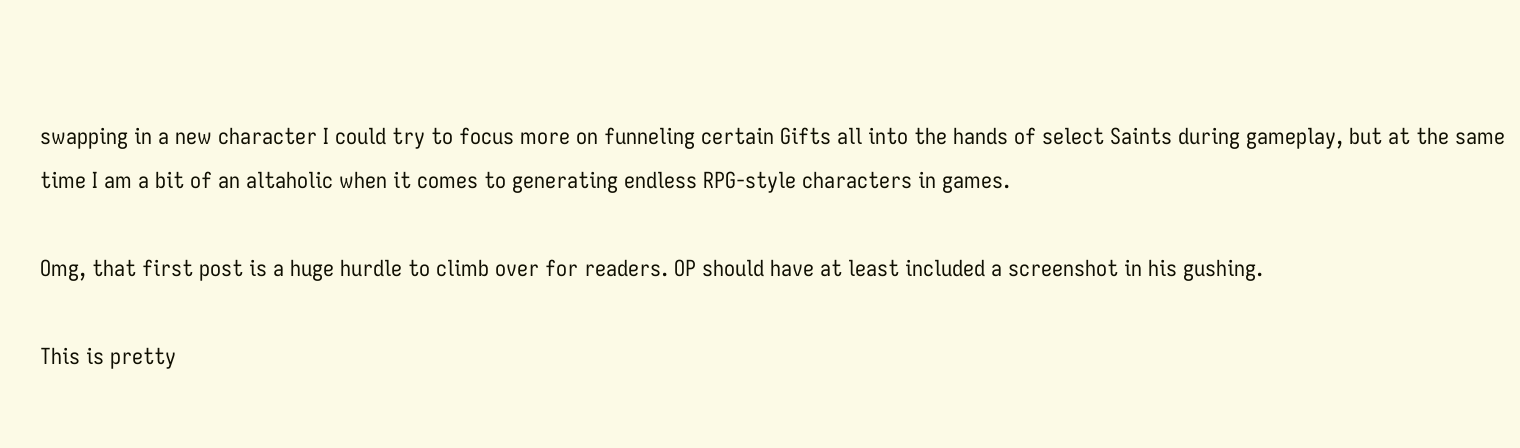swapping in a new character I could try to focus more on funneling certain Gifts all into the hands of select Saints during gameplay, but at the same time I am a bit of an altaholic when it comes to generating endless RPG-style characters in games.

Omg, that first post is a huge hurdle to climb over for readers. OP should have at least included a screenshot in his gushing.

This is pretty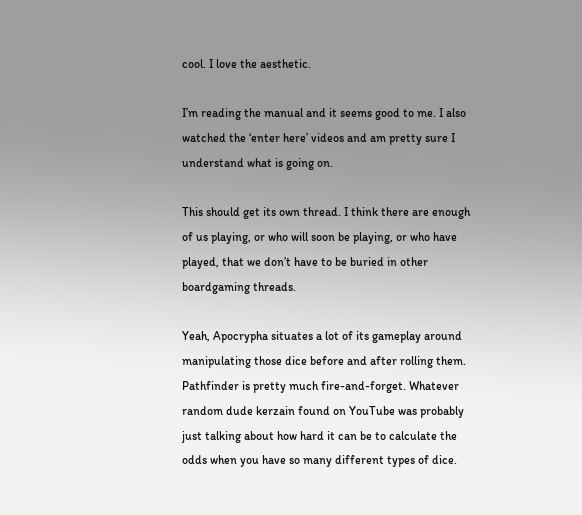cool. I love the aesthetic.

I’m reading the manual and it seems good to me. I also watched the ‘enter here’ videos and am pretty sure I understand what is going on.

This should get its own thread. I think there are enough of us playing, or who will soon be playing, or who have played, that we don’t have to be buried in other boardgaming threads.

Yeah, Apocrypha situates a lot of its gameplay around manipulating those dice before and after rolling them. Pathfinder is pretty much fire-and-forget. Whatever random dude kerzain found on YouTube was probably just talking about how hard it can be to calculate the odds when you have so many different types of dice.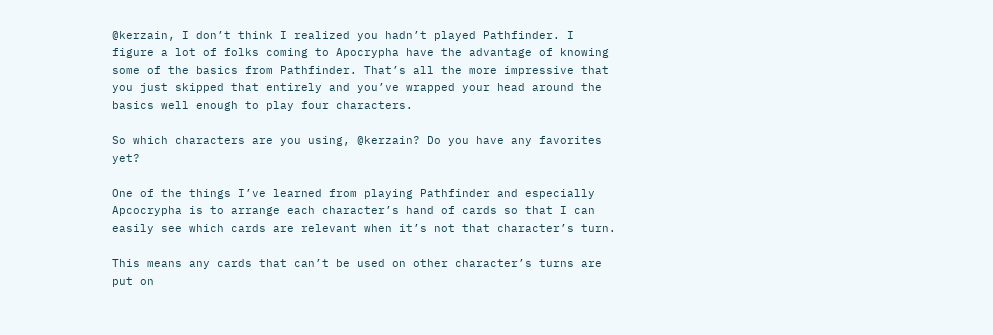@kerzain, I don’t think I realized you hadn’t played Pathfinder. I figure a lot of folks coming to Apocrypha have the advantage of knowing some of the basics from Pathfinder. That’s all the more impressive that you just skipped that entirely and you’ve wrapped your head around the basics well enough to play four characters.

So which characters are you using, @kerzain? Do you have any favorites yet?

One of the things I’ve learned from playing Pathfinder and especially Apcocrypha is to arrange each character’s hand of cards so that I can easily see which cards are relevant when it’s not that character’s turn.

This means any cards that can’t be used on other character’s turns are put on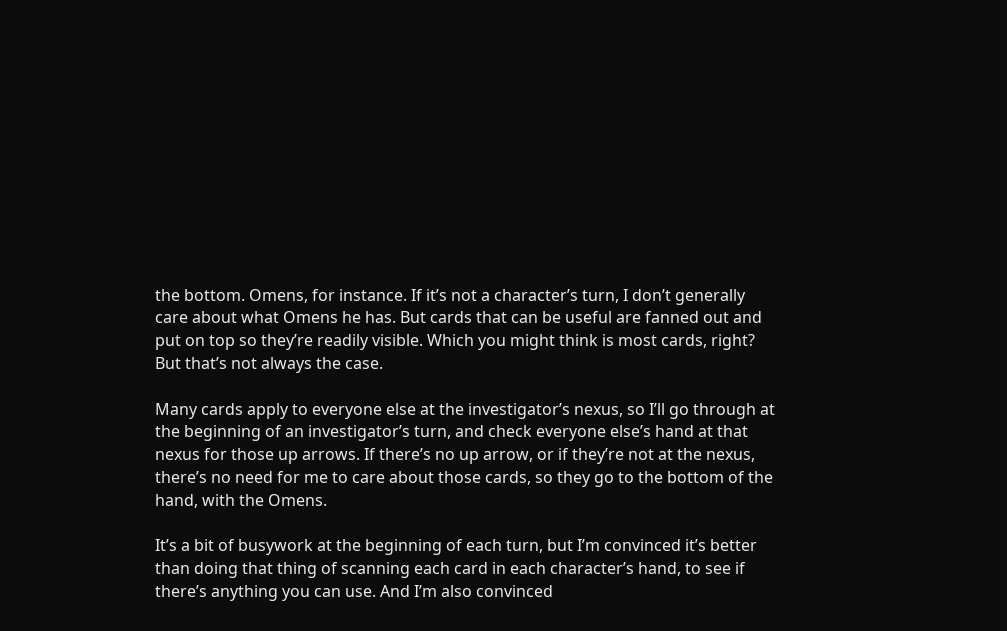the bottom. Omens, for instance. If it’s not a character’s turn, I don’t generally care about what Omens he has. But cards that can be useful are fanned out and put on top so they’re readily visible. Which you might think is most cards, right? But that’s not always the case.

Many cards apply to everyone else at the investigator’s nexus, so I’ll go through at the beginning of an investigator’s turn, and check everyone else’s hand at that nexus for those up arrows. If there’s no up arrow, or if they’re not at the nexus, there’s no need for me to care about those cards, so they go to the bottom of the hand, with the Omens.

It’s a bit of busywork at the beginning of each turn, but I’m convinced it’s better than doing that thing of scanning each card in each character’s hand, to see if there’s anything you can use. And I’m also convinced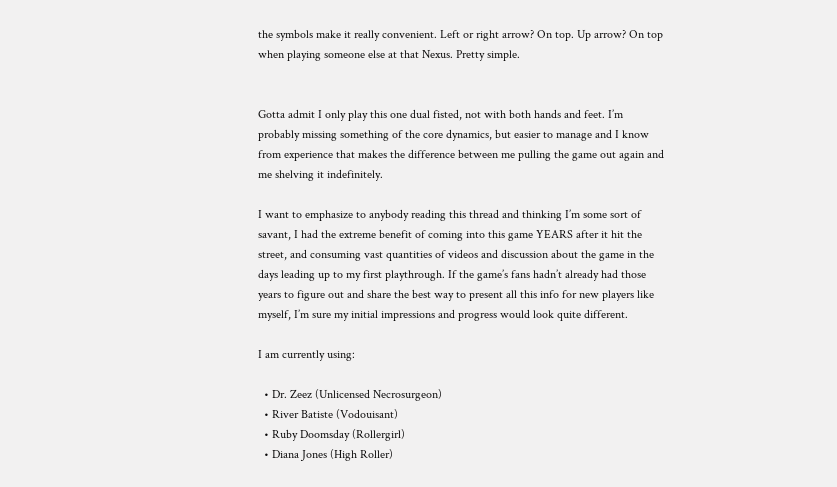the symbols make it really convenient. Left or right arrow? On top. Up arrow? On top when playing someone else at that Nexus. Pretty simple.


Gotta admit I only play this one dual fisted, not with both hands and feet. I’m probably missing something of the core dynamics, but easier to manage and I know from experience that makes the difference between me pulling the game out again and me shelving it indefinitely.

I want to emphasize to anybody reading this thread and thinking I’m some sort of savant, I had the extreme benefit of coming into this game YEARS after it hit the street, and consuming vast quantities of videos and discussion about the game in the days leading up to my first playthrough. If the game’s fans hadn’t already had those years to figure out and share the best way to present all this info for new players like myself, I’m sure my initial impressions and progress would look quite different.

I am currently using:

  • Dr. Zeez (Unlicensed Necrosurgeon)
  • River Batiste (Vodouisant)
  • Ruby Doomsday (Rollergirl)
  • Diana Jones (High Roller)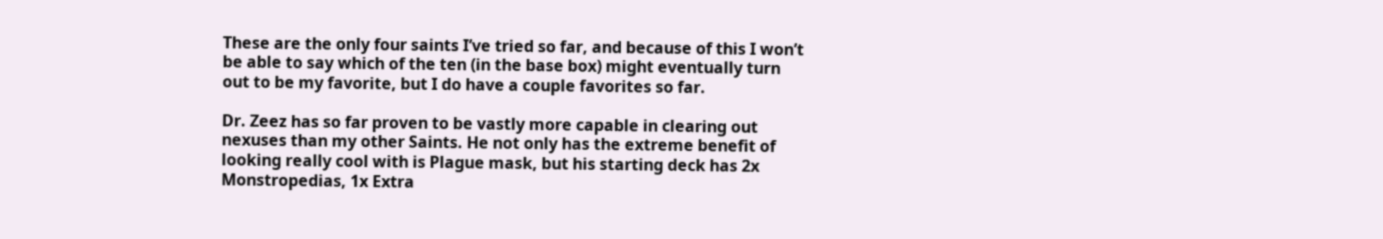These are the only four saints I’ve tried so far, and because of this I won’t be able to say which of the ten (in the base box) might eventually turn out to be my favorite, but I do have a couple favorites so far.

Dr. Zeez has so far proven to be vastly more capable in clearing out nexuses than my other Saints. He not only has the extreme benefit of looking really cool with is Plague mask, but his starting deck has 2x Monstropedias, 1x Extra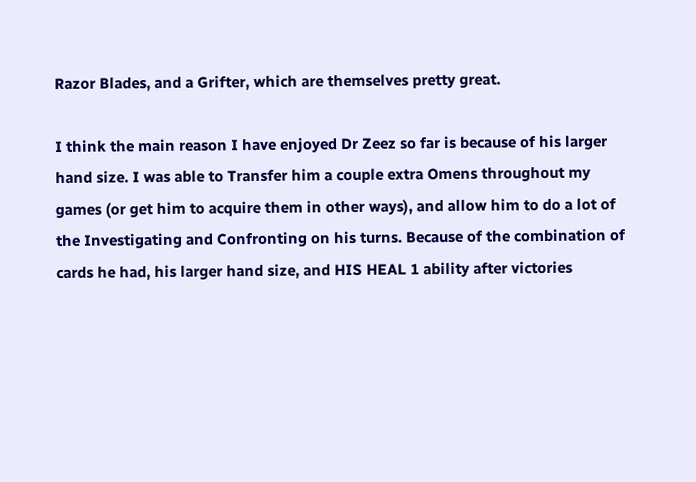Razor Blades, and a Grifter, which are themselves pretty great.

I think the main reason I have enjoyed Dr Zeez so far is because of his larger hand size. I was able to Transfer him a couple extra Omens throughout my games (or get him to acquire them in other ways), and allow him to do a lot of the Investigating and Confronting on his turns. Because of the combination of cards he had, his larger hand size, and HIS HEAL 1 ability after victories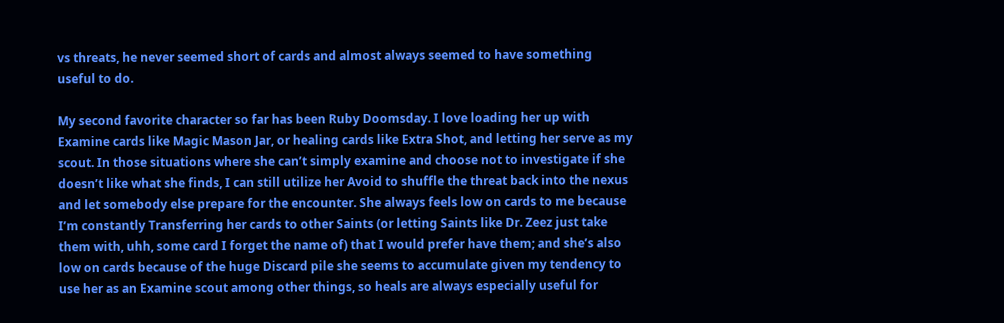vs threats, he never seemed short of cards and almost always seemed to have something useful to do.

My second favorite character so far has been Ruby Doomsday. I love loading her up with Examine cards like Magic Mason Jar, or healing cards like Extra Shot, and letting her serve as my scout. In those situations where she can’t simply examine and choose not to investigate if she doesn’t like what she finds, I can still utilize her Avoid to shuffle the threat back into the nexus and let somebody else prepare for the encounter. She always feels low on cards to me because I’m constantly Transferring her cards to other Saints (or letting Saints like Dr. Zeez just take them with, uhh, some card I forget the name of) that I would prefer have them; and she’s also low on cards because of the huge Discard pile she seems to accumulate given my tendency to use her as an Examine scout among other things, so heals are always especially useful for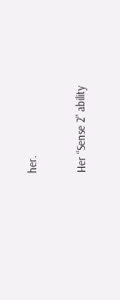her.

Her “Sense 2” ability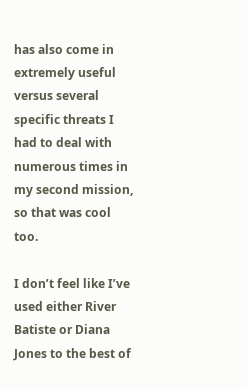has also come in extremely useful versus several specific threats I had to deal with numerous times in my second mission, so that was cool too.

I don’t feel like I’ve used either River Batiste or Diana Jones to the best of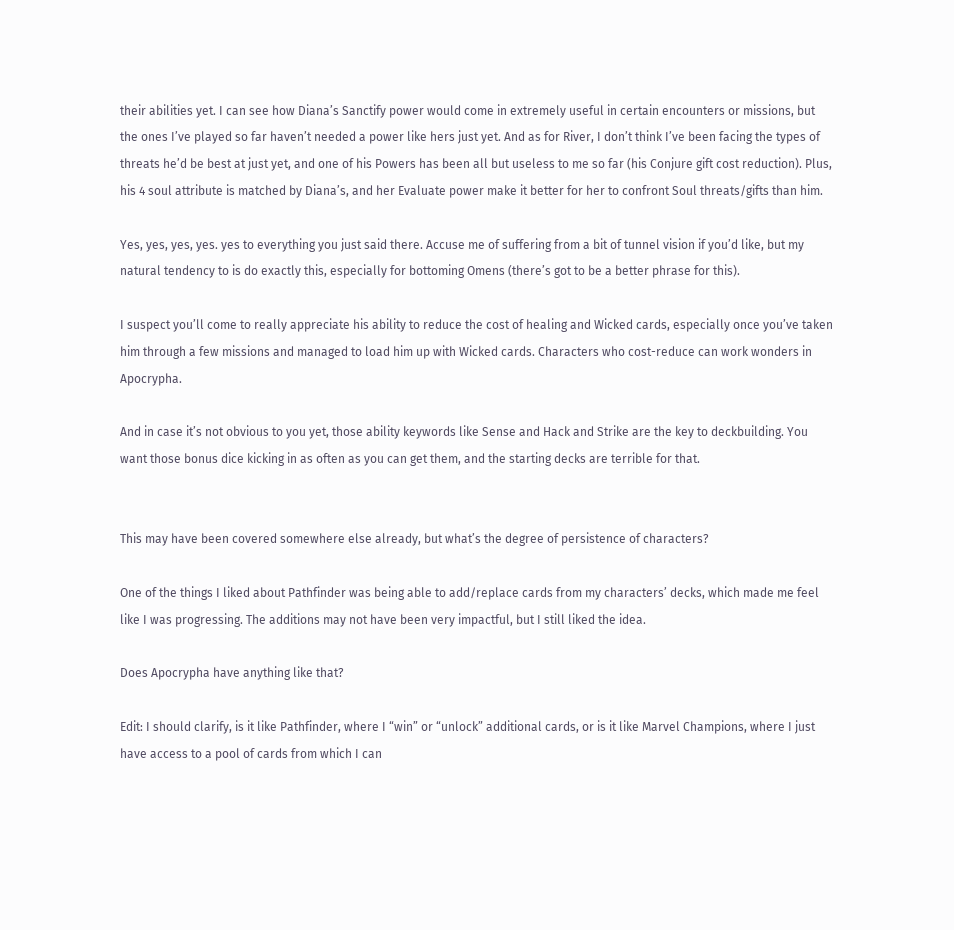their abilities yet. I can see how Diana’s Sanctify power would come in extremely useful in certain encounters or missions, but the ones I’ve played so far haven’t needed a power like hers just yet. And as for River, I don’t think I’ve been facing the types of threats he’d be best at just yet, and one of his Powers has been all but useless to me so far (his Conjure gift cost reduction). Plus, his 4 soul attribute is matched by Diana’s, and her Evaluate power make it better for her to confront Soul threats/gifts than him.

Yes, yes, yes, yes. yes to everything you just said there. Accuse me of suffering from a bit of tunnel vision if you’d like, but my natural tendency to is do exactly this, especially for bottoming Omens (there’s got to be a better phrase for this).

I suspect you’ll come to really appreciate his ability to reduce the cost of healing and Wicked cards, especially once you’ve taken him through a few missions and managed to load him up with Wicked cards. Characters who cost-reduce can work wonders in Apocrypha.

And in case it’s not obvious to you yet, those ability keywords like Sense and Hack and Strike are the key to deckbuilding. You want those bonus dice kicking in as often as you can get them, and the starting decks are terrible for that.


This may have been covered somewhere else already, but what’s the degree of persistence of characters?

One of the things I liked about Pathfinder was being able to add/replace cards from my characters’ decks, which made me feel like I was progressing. The additions may not have been very impactful, but I still liked the idea.

Does Apocrypha have anything like that?

Edit: I should clarify, is it like Pathfinder, where I “win” or “unlock” additional cards, or is it like Marvel Champions, where I just have access to a pool of cards from which I can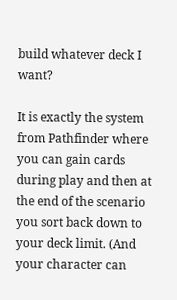build whatever deck I want?

It is exactly the system from Pathfinder where you can gain cards during play and then at the end of the scenario you sort back down to your deck limit. (And your character can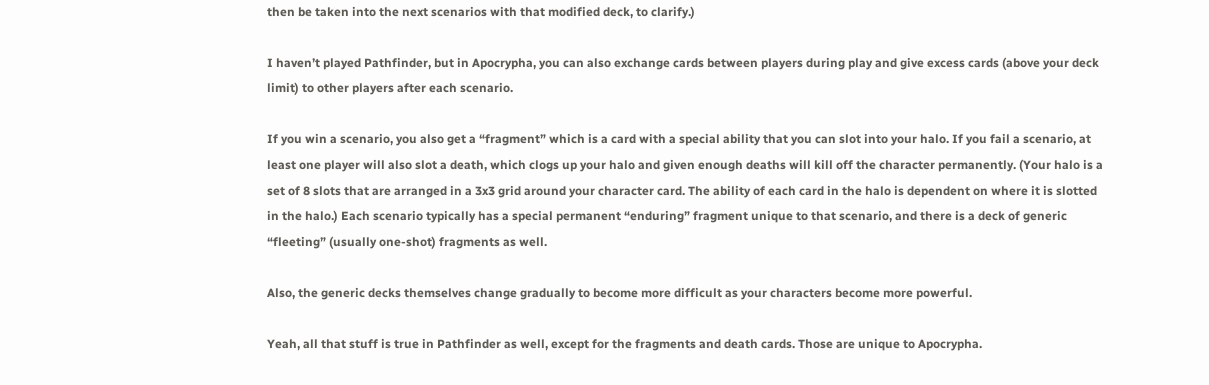then be taken into the next scenarios with that modified deck, to clarify.)

I haven’t played Pathfinder, but in Apocrypha, you can also exchange cards between players during play and give excess cards (above your deck limit) to other players after each scenario.

If you win a scenario, you also get a “fragment” which is a card with a special ability that you can slot into your halo. If you fail a scenario, at least one player will also slot a death, which clogs up your halo and given enough deaths will kill off the character permanently. (Your halo is a set of 8 slots that are arranged in a 3x3 grid around your character card. The ability of each card in the halo is dependent on where it is slotted in the halo.) Each scenario typically has a special permanent “enduring” fragment unique to that scenario, and there is a deck of generic “fleeting” (usually one-shot) fragments as well.

Also, the generic decks themselves change gradually to become more difficult as your characters become more powerful.

Yeah, all that stuff is true in Pathfinder as well, except for the fragments and death cards. Those are unique to Apocrypha.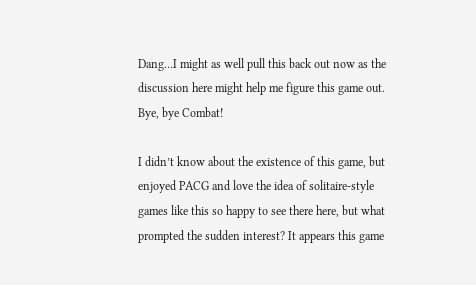Dang…I might as well pull this back out now as the discussion here might help me figure this game out. Bye, bye Combat!

I didn’t know about the existence of this game, but enjoyed PACG and love the idea of solitaire-style games like this so happy to see there here, but what prompted the sudden interest? It appears this game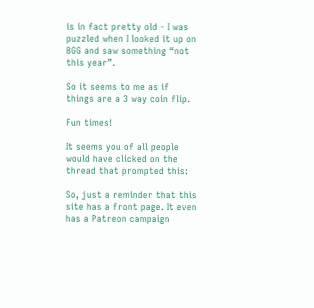is in fact pretty old - I was puzzled when I looked it up on BGG and saw something “not this year”.

So it seems to me as if things are a 3 way coin flip.

Fun times!

It seems you of all people would have clicked on the thread that prompted this:

So, just a reminder that this site has a front page. It even has a Patreon campaign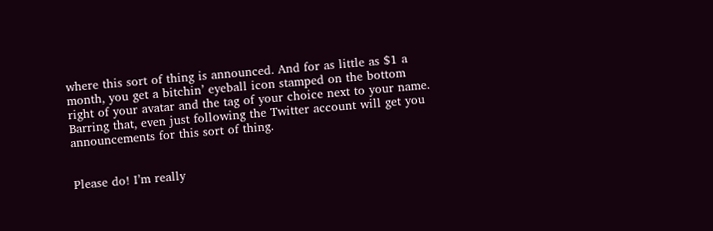where this sort of thing is announced. And for as little as $1 a month, you get a bitchin’ eyeball icon stamped on the bottom right of your avatar and the tag of your choice next to your name. Barring that, even just following the Twitter account will get you announcements for this sort of thing.


Please do! I’m really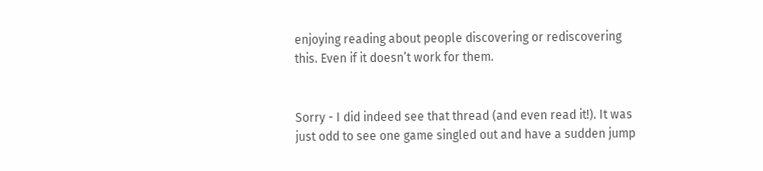enjoying reading about people discovering or rediscovering this. Even if it doesn’t work for them.


Sorry - I did indeed see that thread (and even read it!). It was just odd to see one game singled out and have a sudden jump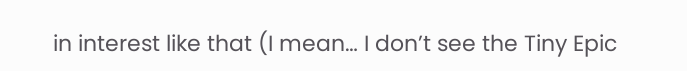in interest like that (I mean… I don’t see the Tiny Epic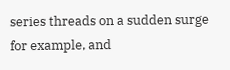series threads on a sudden surge for example, and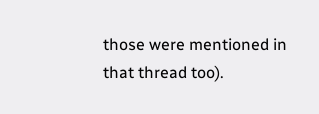those were mentioned in that thread too).